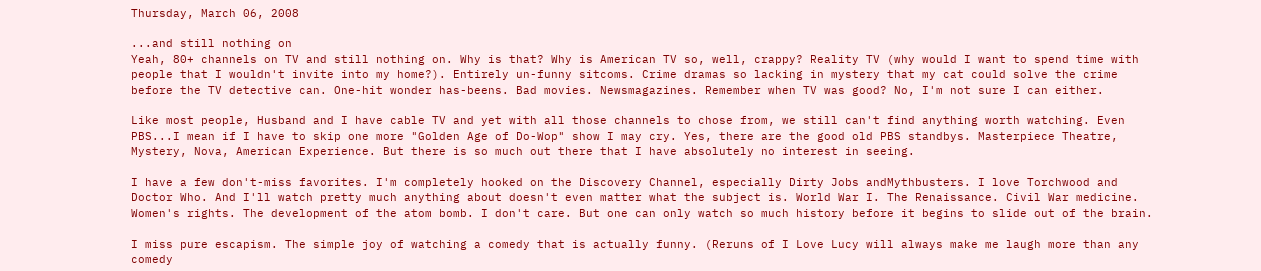Thursday, March 06, 2008

...and still nothing on
Yeah, 80+ channels on TV and still nothing on. Why is that? Why is American TV so, well, crappy? Reality TV (why would I want to spend time with people that I wouldn't invite into my home?). Entirely un-funny sitcoms. Crime dramas so lacking in mystery that my cat could solve the crime before the TV detective can. One-hit wonder has-beens. Bad movies. Newsmagazines. Remember when TV was good? No, I'm not sure I can either.

Like most people, Husband and I have cable TV and yet with all those channels to chose from, we still can't find anything worth watching. Even PBS...I mean if I have to skip one more "Golden Age of Do-Wop" show I may cry. Yes, there are the good old PBS standbys. Masterpiece Theatre, Mystery, Nova, American Experience. But there is so much out there that I have absolutely no interest in seeing.

I have a few don't-miss favorites. I'm completely hooked on the Discovery Channel, especially Dirty Jobs andMythbusters. I love Torchwood and Doctor Who. And I'll watch pretty much anything about doesn't even matter what the subject is. World War I. The Renaissance. Civil War medicine. Women's rights. The development of the atom bomb. I don't care. But one can only watch so much history before it begins to slide out of the brain.

I miss pure escapism. The simple joy of watching a comedy that is actually funny. (Reruns of I Love Lucy will always make me laugh more than any comedy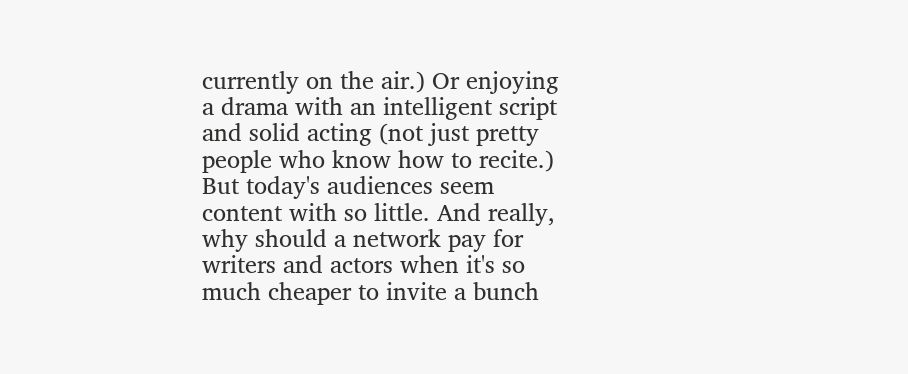currently on the air.) Or enjoying a drama with an intelligent script and solid acting (not just pretty people who know how to recite.) But today's audiences seem content with so little. And really, why should a network pay for writers and actors when it's so much cheaper to invite a bunch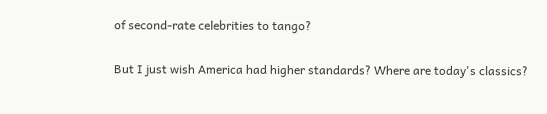of second-rate celebrities to tango?

But I just wish America had higher standards? Where are today's classics?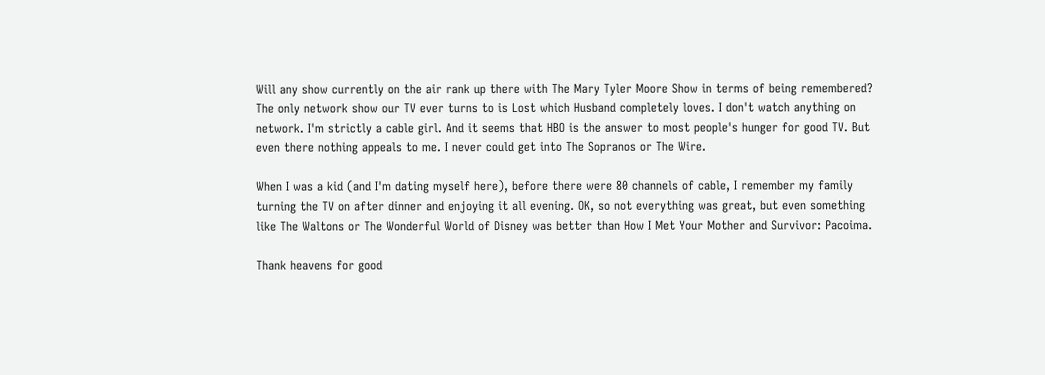Will any show currently on the air rank up there with The Mary Tyler Moore Show in terms of being remembered? The only network show our TV ever turns to is Lost which Husband completely loves. I don't watch anything on network. I'm strictly a cable girl. And it seems that HBO is the answer to most people's hunger for good TV. But even there nothing appeals to me. I never could get into The Sopranos or The Wire.

When I was a kid (and I'm dating myself here), before there were 80 channels of cable, I remember my family turning the TV on after dinner and enjoying it all evening. OK, so not everything was great, but even something like The Waltons or The Wonderful World of Disney was better than How I Met Your Mother and Survivor: Pacoima.

Thank heavens for good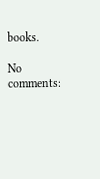books.

No comments: